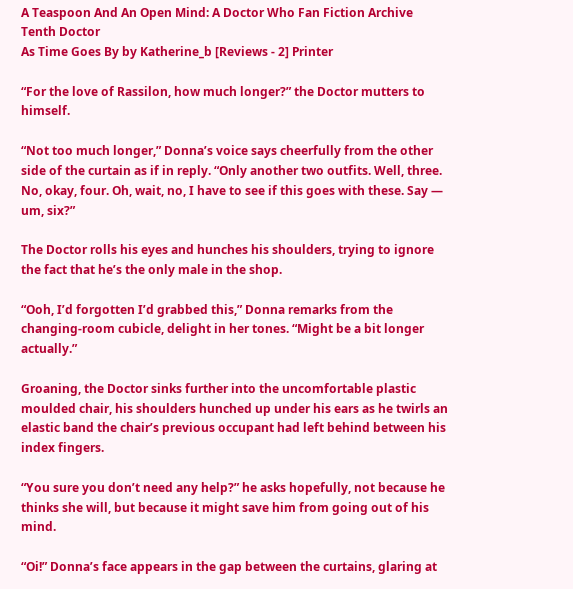A Teaspoon And An Open Mind: A Doctor Who Fan Fiction Archive
Tenth Doctor
As Time Goes By by Katherine_b [Reviews - 2] Printer

“For the love of Rassilon, how much longer?” the Doctor mutters to himself.

“Not too much longer,” Donna’s voice says cheerfully from the other side of the curtain as if in reply. “Only another two outfits. Well, three. No, okay, four. Oh, wait, no, I have to see if this goes with these. Say — um, six?”

The Doctor rolls his eyes and hunches his shoulders, trying to ignore the fact that he’s the only male in the shop.

“Ooh, I’d forgotten I’d grabbed this,” Donna remarks from the changing-room cubicle, delight in her tones. “Might be a bit longer actually.”

Groaning, the Doctor sinks further into the uncomfortable plastic moulded chair, his shoulders hunched up under his ears as he twirls an elastic band the chair’s previous occupant had left behind between his index fingers.

“You sure you don’t need any help?” he asks hopefully, not because he thinks she will, but because it might save him from going out of his mind.

“Oi!” Donna’s face appears in the gap between the curtains, glaring at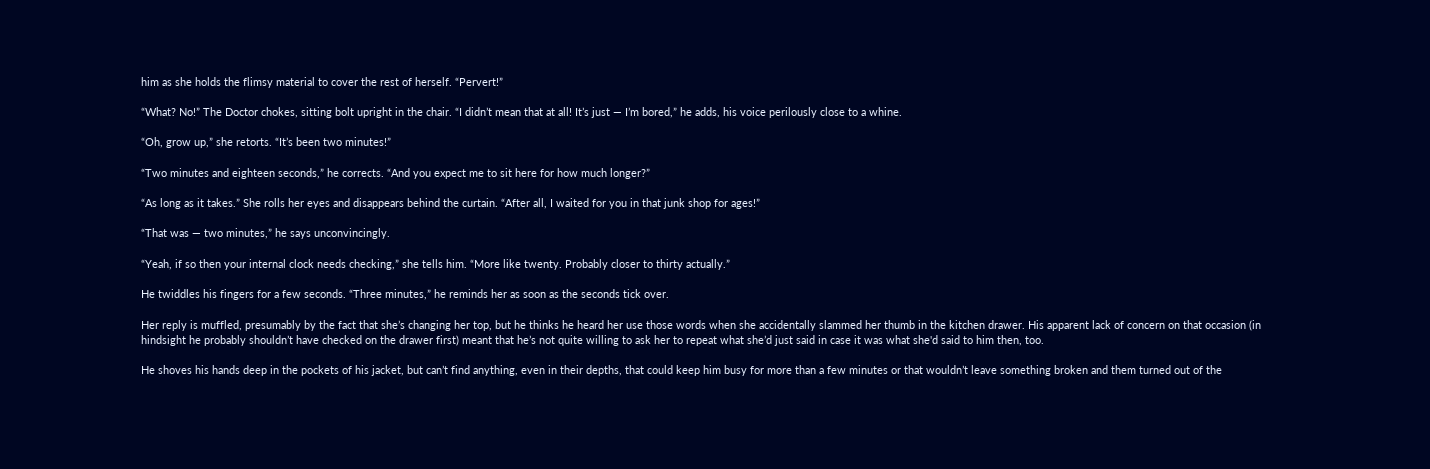him as she holds the flimsy material to cover the rest of herself. “Pervert!”

“What? No!” The Doctor chokes, sitting bolt upright in the chair. “I didn’t mean that at all! It’s just — I’m bored,” he adds, his voice perilously close to a whine.

“Oh, grow up,” she retorts. “It’s been two minutes!”

“Two minutes and eighteen seconds,” he corrects. “And you expect me to sit here for how much longer?”

“As long as it takes.” She rolls her eyes and disappears behind the curtain. “After all, I waited for you in that junk shop for ages!”

“That was — two minutes,” he says unconvincingly.

“Yeah, if so then your internal clock needs checking,” she tells him. “More like twenty. Probably closer to thirty actually.”

He twiddles his fingers for a few seconds. “Three minutes,” he reminds her as soon as the seconds tick over.

Her reply is muffled, presumably by the fact that she’s changing her top, but he thinks he heard her use those words when she accidentally slammed her thumb in the kitchen drawer. His apparent lack of concern on that occasion (in hindsight he probably shouldn’t have checked on the drawer first) meant that he’s not quite willing to ask her to repeat what she’d just said in case it was what she'd said to him then, too.

He shoves his hands deep in the pockets of his jacket, but can’t find anything, even in their depths, that could keep him busy for more than a few minutes or that wouldn’t leave something broken and them turned out of the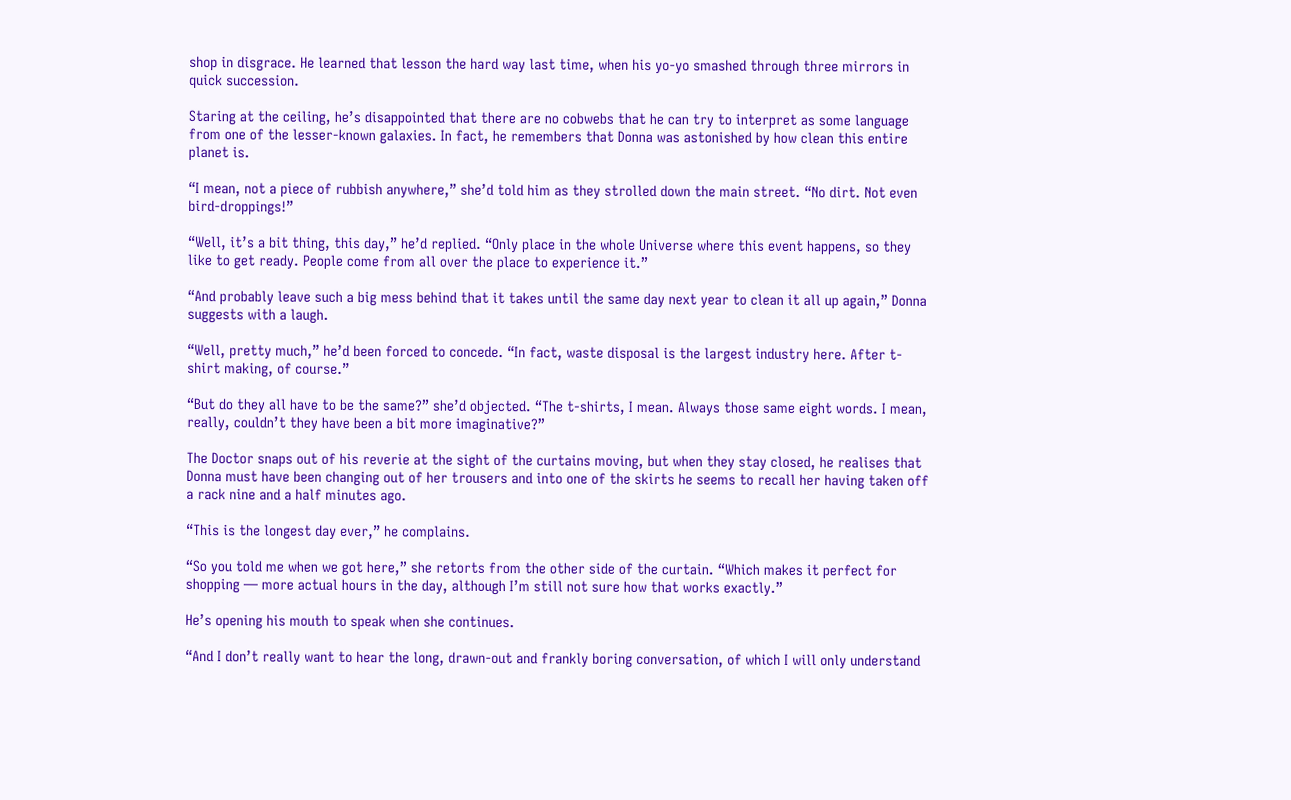shop in disgrace. He learned that lesson the hard way last time, when his yo-yo smashed through three mirrors in quick succession.

Staring at the ceiling, he’s disappointed that there are no cobwebs that he can try to interpret as some language from one of the lesser-known galaxies. In fact, he remembers that Donna was astonished by how clean this entire planet is.

“I mean, not a piece of rubbish anywhere,” she’d told him as they strolled down the main street. “No dirt. Not even bird-droppings!”

“Well, it’s a bit thing, this day,” he’d replied. “Only place in the whole Universe where this event happens, so they like to get ready. People come from all over the place to experience it.”

“And probably leave such a big mess behind that it takes until the same day next year to clean it all up again,” Donna suggests with a laugh.

“Well, pretty much,” he’d been forced to concede. “In fact, waste disposal is the largest industry here. After t-shirt making, of course.”

“But do they all have to be the same?” she’d objected. “The t-shirts, I mean. Always those same eight words. I mean, really, couldn’t they have been a bit more imaginative?”

The Doctor snaps out of his reverie at the sight of the curtains moving, but when they stay closed, he realises that Donna must have been changing out of her trousers and into one of the skirts he seems to recall her having taken off a rack nine and a half minutes ago.

“This is the longest day ever,” he complains.

“So you told me when we got here,” she retorts from the other side of the curtain. “Which makes it perfect for shopping — more actual hours in the day, although I’m still not sure how that works exactly.”

He’s opening his mouth to speak when she continues.

“And I don’t really want to hear the long, drawn-out and frankly boring conversation, of which I will only understand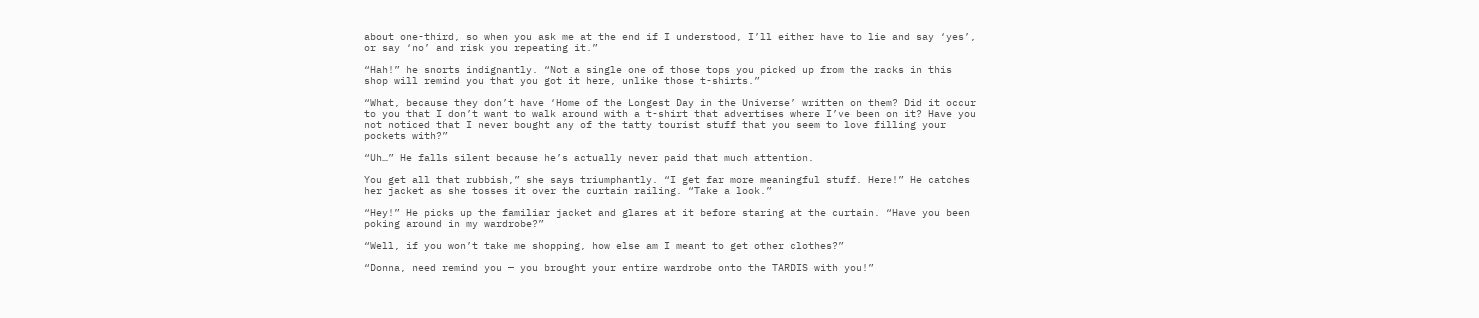about one-third, so when you ask me at the end if I understood, I’ll either have to lie and say ‘yes’, or say ‘no’ and risk you repeating it.”

“Hah!” he snorts indignantly. “Not a single one of those tops you picked up from the racks in this shop will remind you that you got it here, unlike those t-shirts.”

“What, because they don’t have ‘Home of the Longest Day in the Universe’ written on them? Did it occur to you that I don’t want to walk around with a t-shirt that advertises where I’ve been on it? Have you not noticed that I never bought any of the tatty tourist stuff that you seem to love filling your pockets with?”

“Uh…” He falls silent because he’s actually never paid that much attention.

You get all that rubbish,” she says triumphantly. “I get far more meaningful stuff. Here!” He catches her jacket as she tosses it over the curtain railing. “Take a look.”

“Hey!” He picks up the familiar jacket and glares at it before staring at the curtain. “Have you been poking around in my wardrobe?”

“Well, if you won’t take me shopping, how else am I meant to get other clothes?”

“Donna, need remind you — you brought your entire wardrobe onto the TARDIS with you!”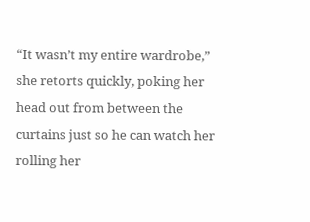“It wasn’t my entire wardrobe,” she retorts quickly, poking her head out from between the curtains just so he can watch her rolling her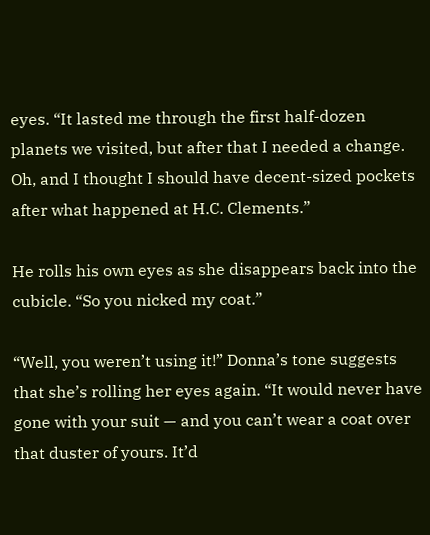eyes. “It lasted me through the first half-dozen planets we visited, but after that I needed a change. Oh, and I thought I should have decent-sized pockets after what happened at H.C. Clements.”

He rolls his own eyes as she disappears back into the cubicle. “So you nicked my coat.”

“Well, you weren’t using it!” Donna’s tone suggests that she’s rolling her eyes again. “It would never have gone with your suit — and you can’t wear a coat over that duster of yours. It’d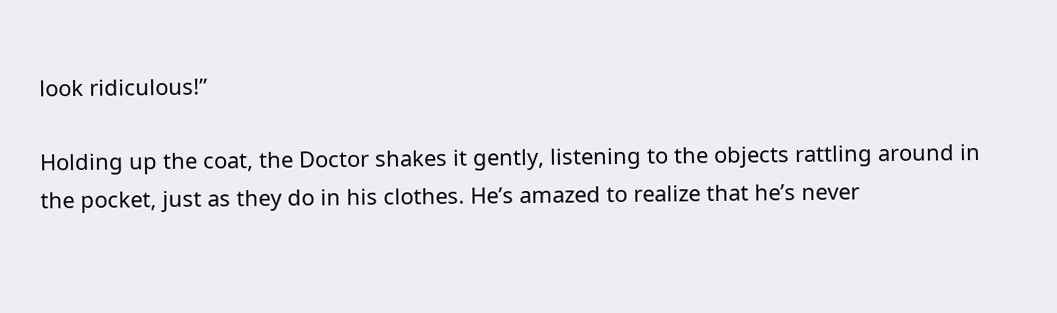look ridiculous!”

Holding up the coat, the Doctor shakes it gently, listening to the objects rattling around in the pocket, just as they do in his clothes. He’s amazed to realize that he’s never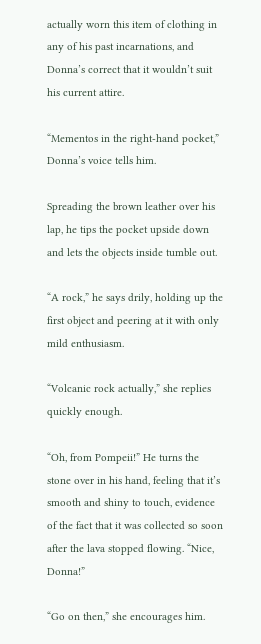actually worn this item of clothing in any of his past incarnations, and Donna’s correct that it wouldn’t suit his current attire.

“Mementos in the right-hand pocket,” Donna’s voice tells him.

Spreading the brown leather over his lap, he tips the pocket upside down and lets the objects inside tumble out.

“A rock,” he says drily, holding up the first object and peering at it with only mild enthusiasm.

“Volcanic rock actually,” she replies quickly enough.

“Oh, from Pompeii!” He turns the stone over in his hand, feeling that it’s smooth and shiny to touch, evidence of the fact that it was collected so soon after the lava stopped flowing. “Nice, Donna!”

“Go on then,” she encourages him.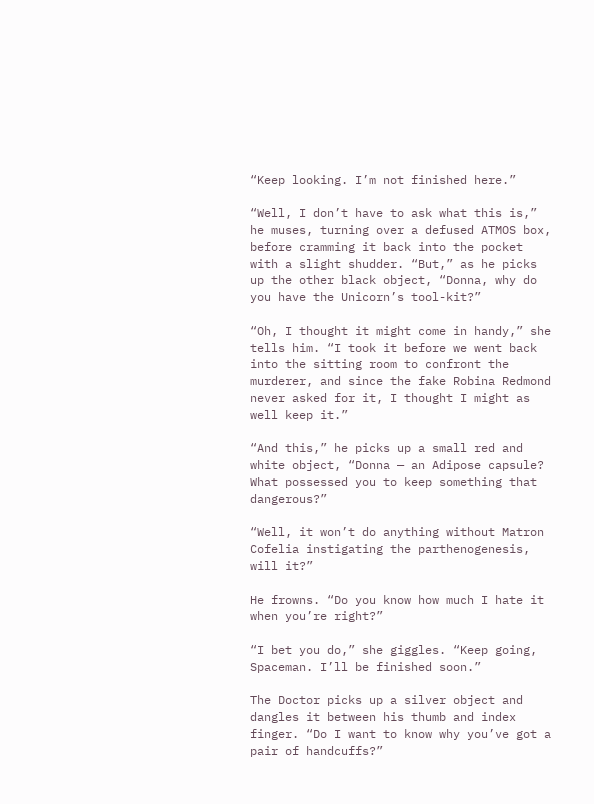“Keep looking. I’m not finished here.”

“Well, I don’t have to ask what this is,” he muses, turning over a defused ATMOS box, before cramming it back into the pocket with a slight shudder. “But,” as he picks up the other black object, “Donna, why do you have the Unicorn’s tool-kit?”

“Oh, I thought it might come in handy,” she tells him. “I took it before we went back into the sitting room to confront the murderer, and since the fake Robina Redmond never asked for it, I thought I might as well keep it.”

“And this,” he picks up a small red and white object, “Donna — an Adipose capsule? What possessed you to keep something that dangerous?”

“Well, it won’t do anything without Matron Cofelia instigating the parthenogenesis, will it?”

He frowns. “Do you know how much I hate it when you’re right?”

“I bet you do,” she giggles. “Keep going, Spaceman. I’ll be finished soon.”

The Doctor picks up a silver object and dangles it between his thumb and index finger. “Do I want to know why you’ve got a pair of handcuffs?”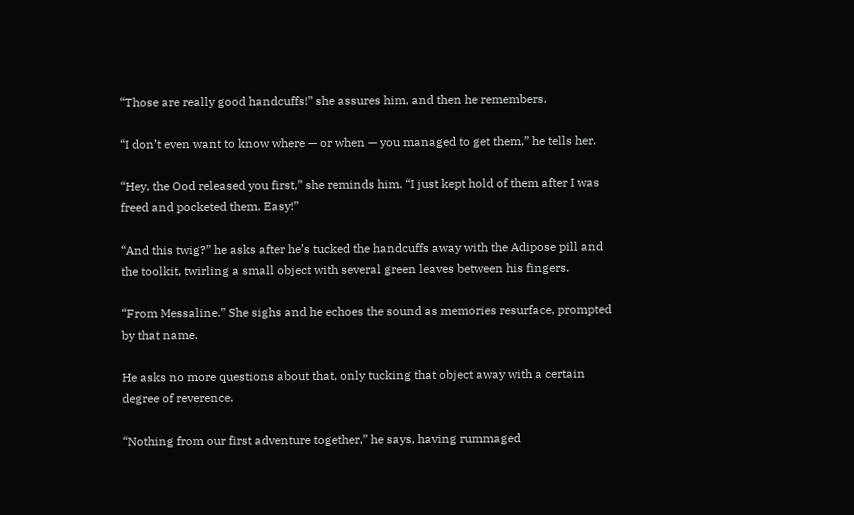“Those are really good handcuffs!” she assures him, and then he remembers.

“I don’t even want to know where — or when — you managed to get them,” he tells her.

“Hey, the Ood released you first,” she reminds him. “I just kept hold of them after I was freed and pocketed them. Easy!”

“And this twig?” he asks after he’s tucked the handcuffs away with the Adipose pill and the toolkit, twirling a small object with several green leaves between his fingers.

“From Messaline.” She sighs and he echoes the sound as memories resurface, prompted by that name.

He asks no more questions about that, only tucking that object away with a certain degree of reverence.

“Nothing from our first adventure together,” he says, having rummaged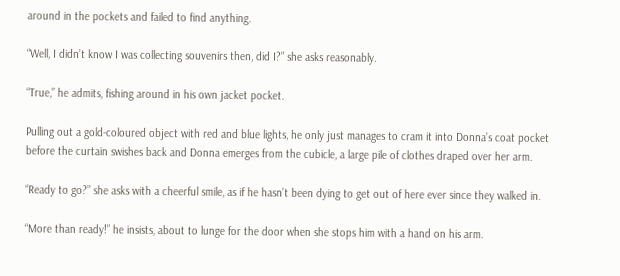around in the pockets and failed to find anything.

“Well, I didn’t know I was collecting souvenirs then, did I?” she asks reasonably.

“True,” he admits, fishing around in his own jacket pocket.

Pulling out a gold-coloured object with red and blue lights, he only just manages to cram it into Donna’s coat pocket before the curtain swishes back and Donna emerges from the cubicle, a large pile of clothes draped over her arm.

“Ready to go?” she asks with a cheerful smile, as if he hasn’t been dying to get out of here ever since they walked in.

“More than ready!” he insists, about to lunge for the door when she stops him with a hand on his arm.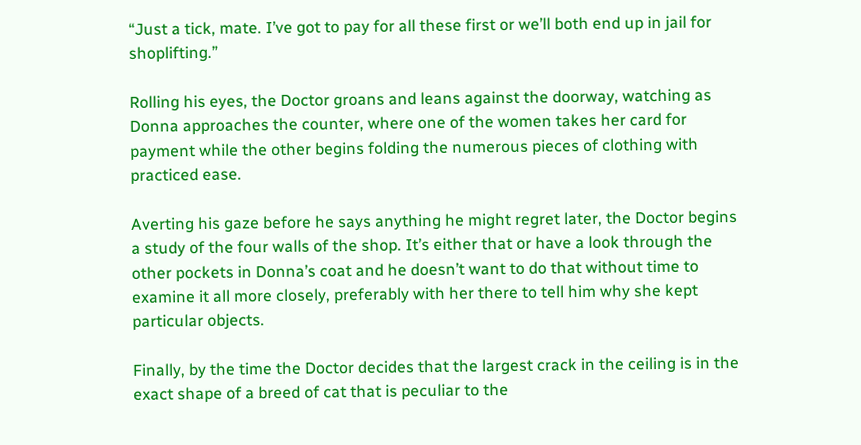“Just a tick, mate. I’ve got to pay for all these first or we’ll both end up in jail for shoplifting.”

Rolling his eyes, the Doctor groans and leans against the doorway, watching as Donna approaches the counter, where one of the women takes her card for payment while the other begins folding the numerous pieces of clothing with practiced ease.

Averting his gaze before he says anything he might regret later, the Doctor begins a study of the four walls of the shop. It’s either that or have a look through the other pockets in Donna’s coat and he doesn’t want to do that without time to examine it all more closely, preferably with her there to tell him why she kept particular objects.

Finally, by the time the Doctor decides that the largest crack in the ceiling is in the exact shape of a breed of cat that is peculiar to the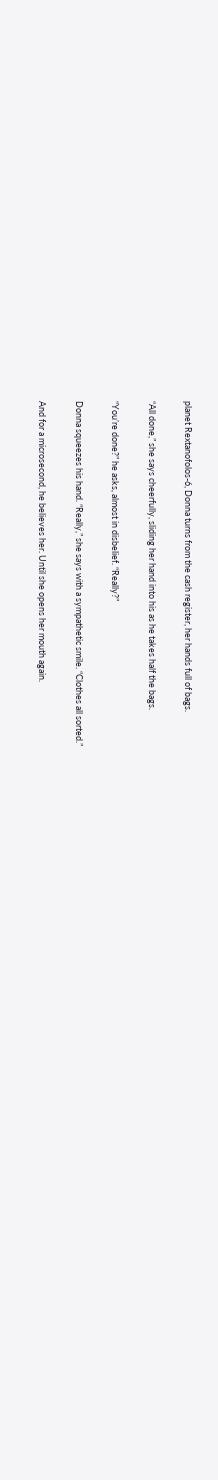planet Rextanofolos-6, Donna turns from the cash register, her hands full of bags.

“All done,” she says cheerfully, sliding her hand into his as he takes half the bags.

“You’re done?” he asks, almost in disbelief. “Really?”

Donna squeezes his hand. “Really,” she says with a sympathetic smile. “Clothes all sorted.”

And for a microsecond, he believes her. Until she opens her mouth again.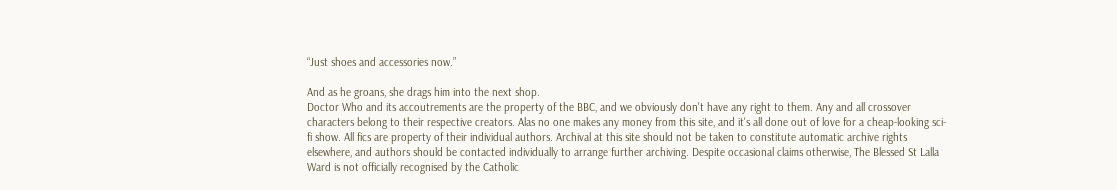“Just shoes and accessories now.”

And as he groans, she drags him into the next shop.
Doctor Who and its accoutrements are the property of the BBC, and we obviously don't have any right to them. Any and all crossover characters belong to their respective creators. Alas no one makes any money from this site, and it's all done out of love for a cheap-looking sci-fi show. All fics are property of their individual authors. Archival at this site should not be taken to constitute automatic archive rights elsewhere, and authors should be contacted individually to arrange further archiving. Despite occasional claims otherwise, The Blessed St Lalla Ward is not officially recognised by the Catholic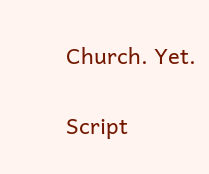Church. Yet.

Script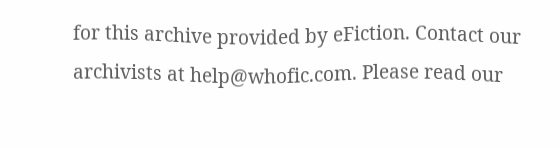for this archive provided by eFiction. Contact our archivists at help@whofic.com. Please read our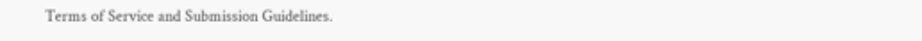Terms of Service and Submission Guidelines.